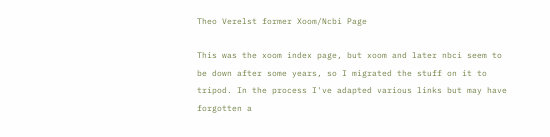Theo Verelst former Xoom/Ncbi Page

This was the xoom index page, but xoom and later nbci seem to be down after some years, so I migrated the stuff on it to tripod. In the process I've adapted various links but may have forgotten a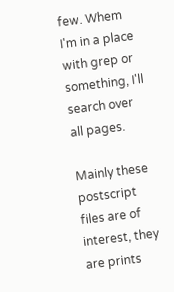few. Whem I'm in a place with grep or something, I'll search over all pages.

Mainly these postscript files are of interest, they are prints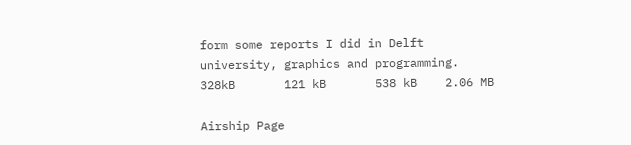form some reports I did in Delft university, graphics and programming.       328kB       121 kB       538 kB    2.06 MB

Airship Page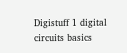Digistuff 1 digital circuits basics